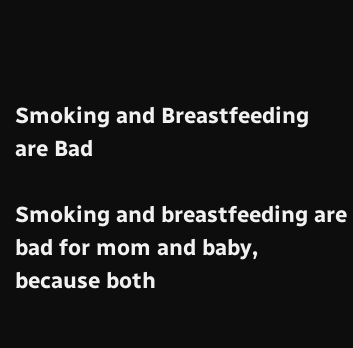Smoking and Breastfeeding are Bad

Smoking and breastfeeding are bad for mom and baby, because both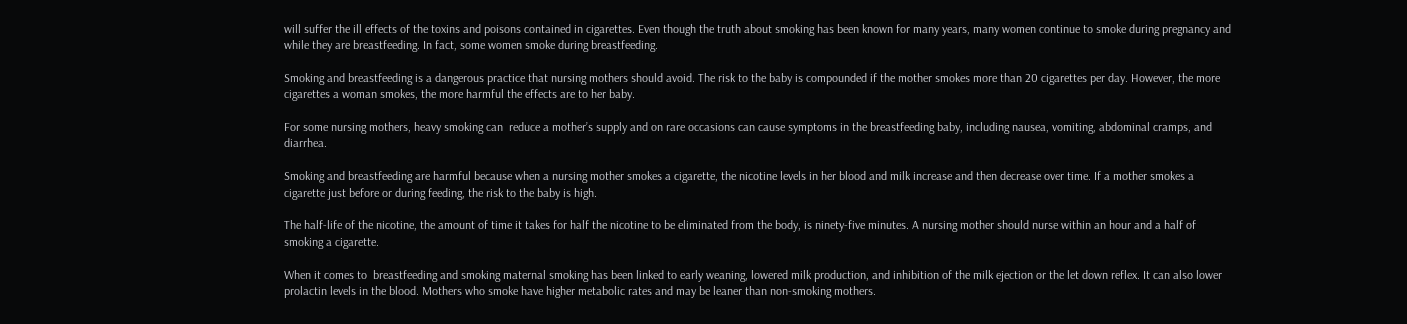will suffer the ill effects of the toxins and poisons contained in cigarettes. Even though the truth about smoking has been known for many years, many women continue to smoke during pregnancy and while they are breastfeeding. In fact, some women smoke during breastfeeding.

Smoking and breastfeeding is a dangerous practice that nursing mothers should avoid. The risk to the baby is compounded if the mother smokes more than 20 cigarettes per day. However, the more cigarettes a woman smokes, the more harmful the effects are to her baby.

For some nursing mothers, heavy smoking can  reduce a mother’s supply and on rare occasions can cause symptoms in the breastfeeding baby, including nausea, vomiting, abdominal cramps, and diarrhea.

Smoking and breastfeeding are harmful because when a nursing mother smokes a cigarette, the nicotine levels in her blood and milk increase and then decrease over time. If a mother smokes a cigarette just before or during feeding, the risk to the baby is high.

The half-life of the nicotine, the amount of time it takes for half the nicotine to be eliminated from the body, is ninety-five minutes. A nursing mother should nurse within an hour and a half of smoking a cigarette.

When it comes to  breastfeeding and smoking maternal smoking has been linked to early weaning, lowered milk production, and inhibition of the milk ejection or the let down reflex. It can also lower prolactin levels in the blood. Mothers who smoke have higher metabolic rates and may be leaner than non-smoking mothers.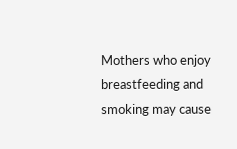Mothers who enjoy breastfeeding and smoking may cause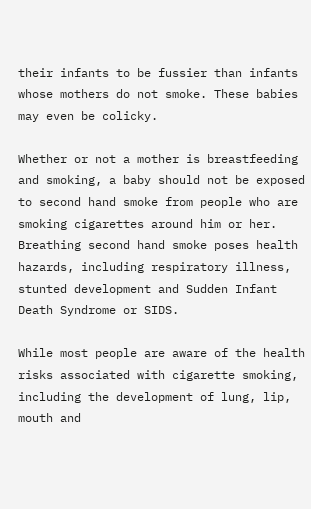their infants to be fussier than infants whose mothers do not smoke. These babies may even be colicky.

Whether or not a mother is breastfeeding and smoking, a baby should not be exposed to second hand smoke from people who are smoking cigarettes around him or her. Breathing second hand smoke poses health hazards, including respiratory illness, stunted development and Sudden Infant Death Syndrome or SIDS.

While most people are aware of the health risks associated with cigarette smoking, including the development of lung, lip, mouth and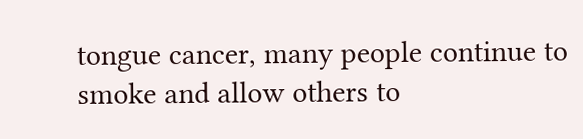tongue cancer, many people continue to smoke and allow others to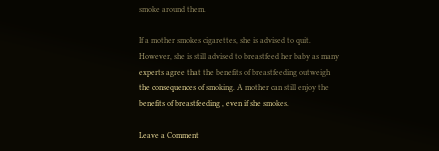smoke around them.

If a mother smokes cigarettes, she is advised to quit. However, she is still advised to breastfeed her baby as many experts agree that the benefits of breastfeeding outweigh the consequences of smoking. A mother can still enjoy the benefits of breastfeeding , even if she smokes.

Leave a Comment